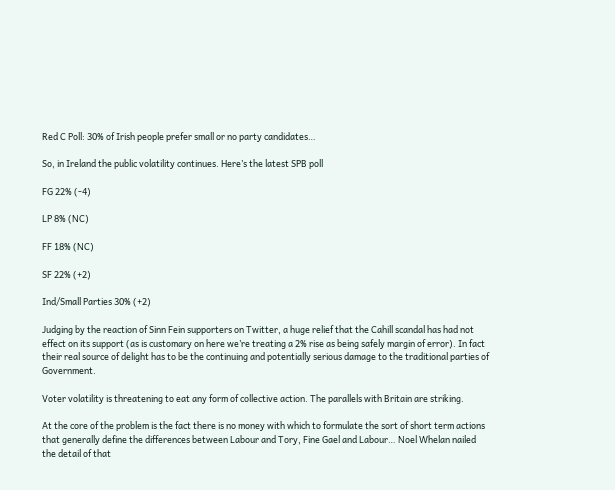Red C Poll: 30% of Irish people prefer small or no party candidates…

So, in Ireland the public volatility continues. Here’s the latest SPB poll

FG 22% (-4)

LP 8% (NC)

FF 18% (NC)

SF 22% (+2)

Ind/Small Parties 30% (+2)

Judging by the reaction of Sinn Fein supporters on Twitter, a huge relief that the Cahill scandal has had not effect on its support (as is customary on here we’re treating a 2% rise as being safely margin of error). In fact their real source of delight has to be the continuing and potentially serious damage to the traditional parties of Government.

Voter volatility is threatening to eat any form of collective action. The parallels with Britain are striking.

At the core of the problem is the fact there is no money with which to formulate the sort of short term actions that generally define the differences between Labour and Tory, Fine Gael and Labour… Noel Whelan nailed the detail of that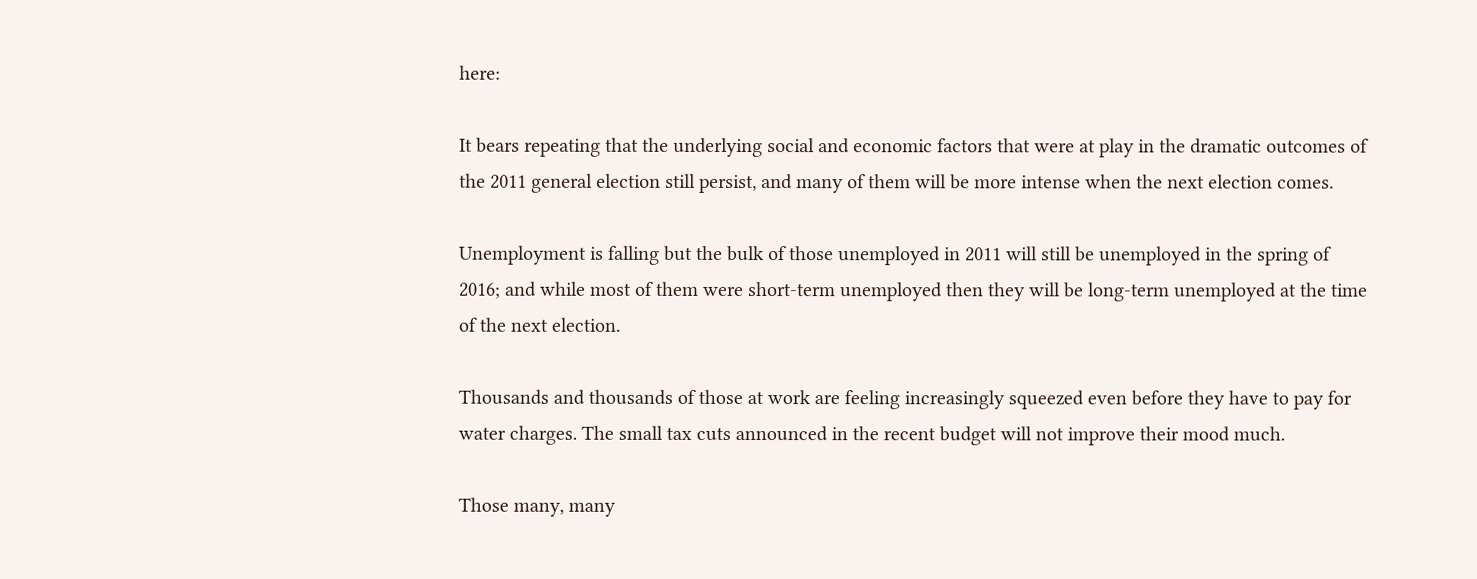here:

It bears repeating that the underlying social and economic factors that were at play in the dramatic outcomes of the 2011 general election still persist, and many of them will be more intense when the next election comes.

Unemployment is falling but the bulk of those unemployed in 2011 will still be unemployed in the spring of 2016; and while most of them were short-term unemployed then they will be long-term unemployed at the time of the next election.

Thousands and thousands of those at work are feeling increasingly squeezed even before they have to pay for water charges. The small tax cuts announced in the recent budget will not improve their mood much.

Those many, many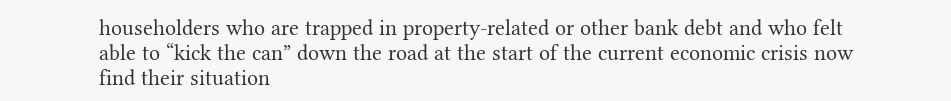householders who are trapped in property-related or other bank debt and who felt able to “kick the can” down the road at the start of the current economic crisis now find their situation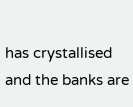has crystallised and the banks are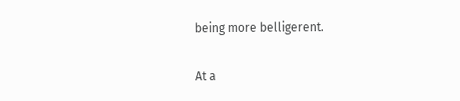being more belligerent.

At a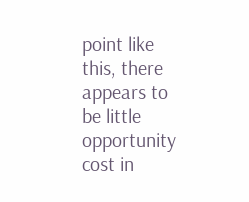point like this, there appears to be little opportunity cost in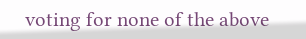voting for none of the above